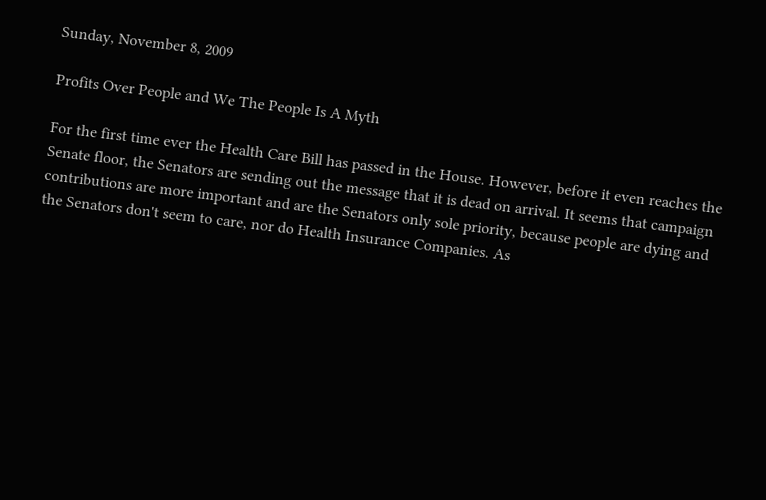Sunday, November 8, 2009

Profits Over People and We The People Is A Myth

For the first time ever the Health Care Bill has passed in the House. However, before it even reaches the Senate floor, the Senators are sending out the message that it is dead on arrival. It seems that campaign contributions are more important and are the Senators only sole priority, because people are dying and the Senators don't seem to care, nor do Health Insurance Companies. As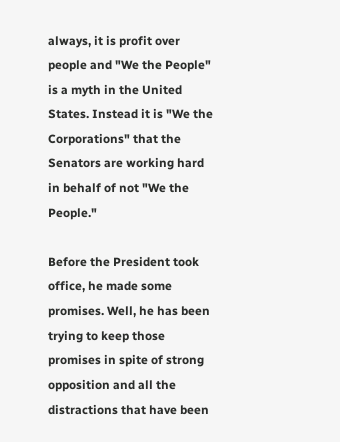always, it is profit over people and "We the People" is a myth in the United States. Instead it is "We the Corporations" that the Senators are working hard in behalf of not "We the People."

Before the President took office, he made some promises. Well, he has been trying to keep those promises in spite of strong opposition and all the distractions that have been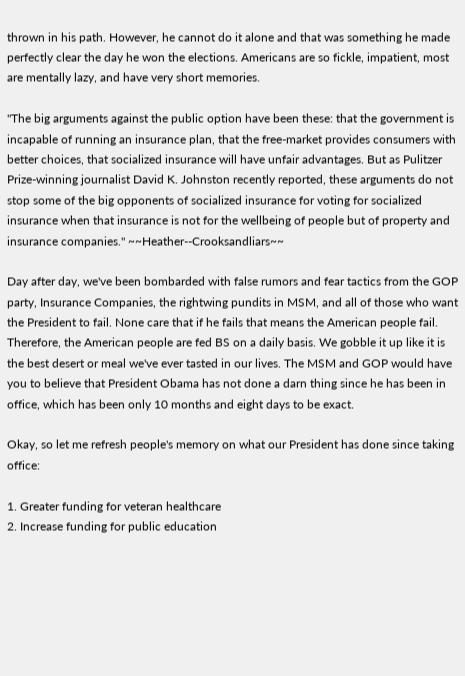thrown in his path. However, he cannot do it alone and that was something he made perfectly clear the day he won the elections. Americans are so fickle, impatient, most are mentally lazy, and have very short memories.

"The big arguments against the public option have been these: that the government is incapable of running an insurance plan, that the free-market provides consumers with better choices, that socialized insurance will have unfair advantages. But as Pulitzer Prize-winning journalist David K. Johnston recently reported, these arguments do not stop some of the big opponents of socialized insurance for voting for socialized insurance when that insurance is not for the wellbeing of people but of property and insurance companies." ~~Heather--Crooksandliars~~

Day after day, we've been bombarded with false rumors and fear tactics from the GOP party, Insurance Companies, the rightwing pundits in MSM, and all of those who want the President to fail. None care that if he fails that means the American people fail. Therefore, the American people are fed BS on a daily basis. We gobble it up like it is the best desert or meal we've ever tasted in our lives. The MSM and GOP would have you to believe that President Obama has not done a darn thing since he has been in office, which has been only 10 months and eight days to be exact.

Okay, so let me refresh people's memory on what our President has done since taking office:

1. Greater funding for veteran healthcare
2. Increase funding for public education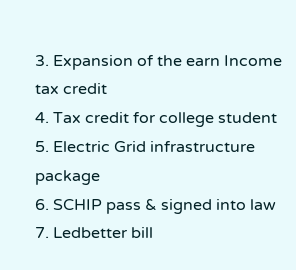3. Expansion of the earn Income tax credit
4. Tax credit for college student
5. Electric Grid infrastructure package
6. SCHIP pass & signed into law
7. Ledbetter bill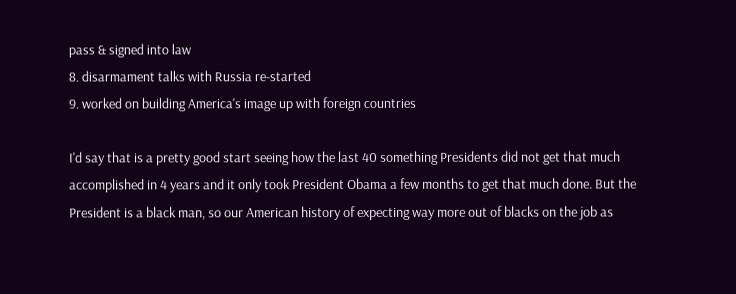pass & signed into law
8. disarmament talks with Russia re-started
9. worked on building America's image up with foreign countries

I'd say that is a pretty good start seeing how the last 40 something Presidents did not get that much accomplished in 4 years and it only took President Obama a few months to get that much done. But the President is a black man, so our American history of expecting way more out of blacks on the job as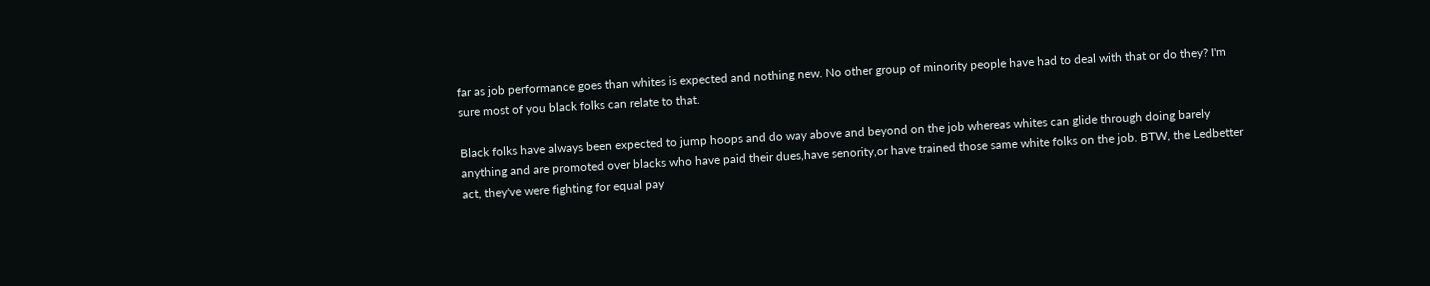far as job performance goes than whites is expected and nothing new. No other group of minority people have had to deal with that or do they? I'm sure most of you black folks can relate to that.

Black folks have always been expected to jump hoops and do way above and beyond on the job whereas whites can glide through doing barely anything and are promoted over blacks who have paid their dues,have senority,or have trained those same white folks on the job. BTW, the Ledbetter act, they've were fighting for equal pay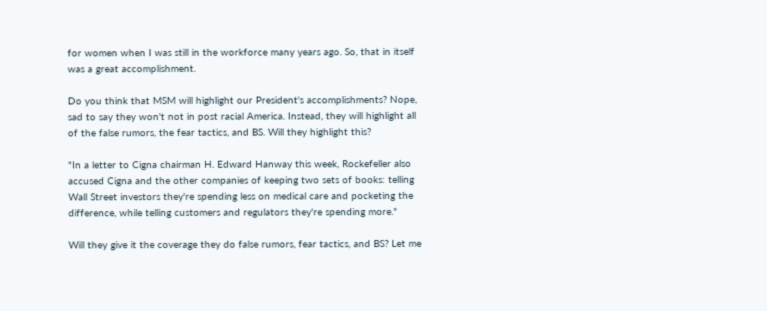for women when I was still in the workforce many years ago. So, that in itself was a great accomplishment.

Do you think that MSM will highlight our President's accomplishments? Nope, sad to say they won't not in post racial America. Instead, they will highlight all of the false rumors, the fear tactics, and BS. Will they highlight this?

"In a letter to Cigna chairman H. Edward Hanway this week, Rockefeller also accused Cigna and the other companies of keeping two sets of books: telling Wall Street investors they're spending less on medical care and pocketing the difference, while telling customers and regulators they're spending more."

Will they give it the coverage they do false rumors, fear tactics, and BS? Let me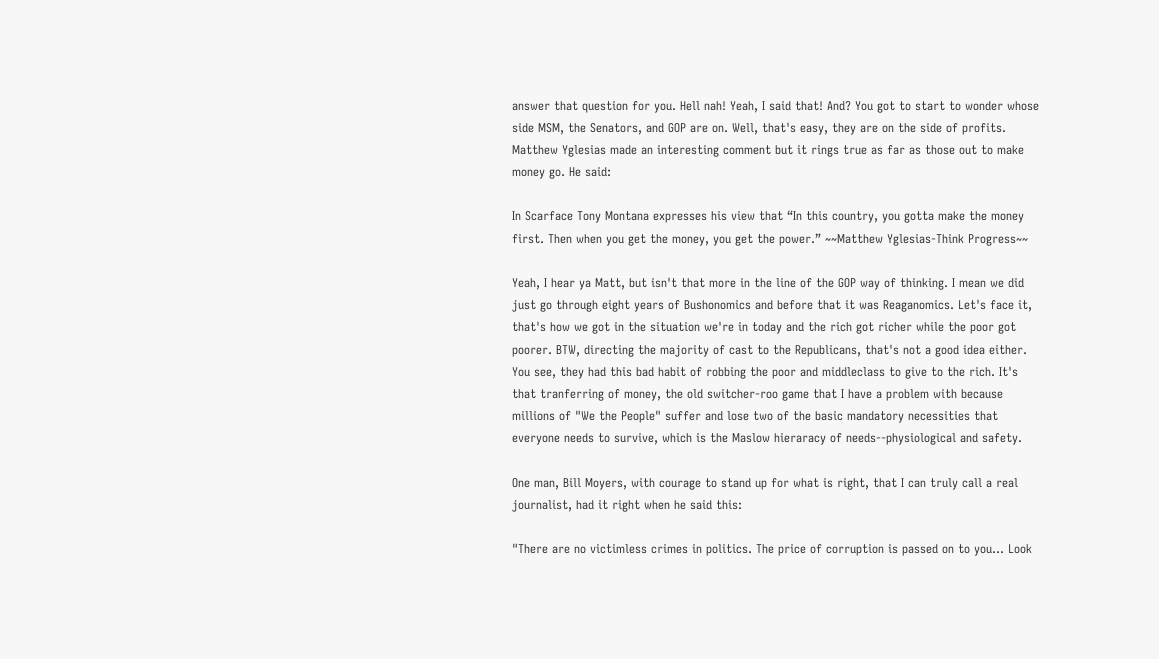answer that question for you. Hell nah! Yeah, I said that! And? You got to start to wonder whose side MSM, the Senators, and GOP are on. Well, that's easy, they are on the side of profits. Matthew Yglesias made an interesting comment but it rings true as far as those out to make money go. He said:

In Scarface Tony Montana expresses his view that “In this country, you gotta make the money first. Then when you get the money, you get the power.” ~~Matthew Yglesias-Think Progress~~

Yeah, I hear ya Matt, but isn't that more in the line of the GOP way of thinking. I mean we did just go through eight years of Bushonomics and before that it was Reaganomics. Let's face it, that's how we got in the situation we're in today and the rich got richer while the poor got poorer. BTW, directing the majority of cast to the Republicans, that's not a good idea either. You see, they had this bad habit of robbing the poor and middleclass to give to the rich. It's that tranferring of money, the old switcher-roo game that I have a problem with because millions of "We the People" suffer and lose two of the basic mandatory necessities that everyone needs to survive, which is the Maslow hieraracy of needs--physiological and safety.

One man, Bill Moyers, with courage to stand up for what is right, that I can truly call a real journalist, had it right when he said this:

"There are no victimless crimes in politics. The price of corruption is passed on to you… Look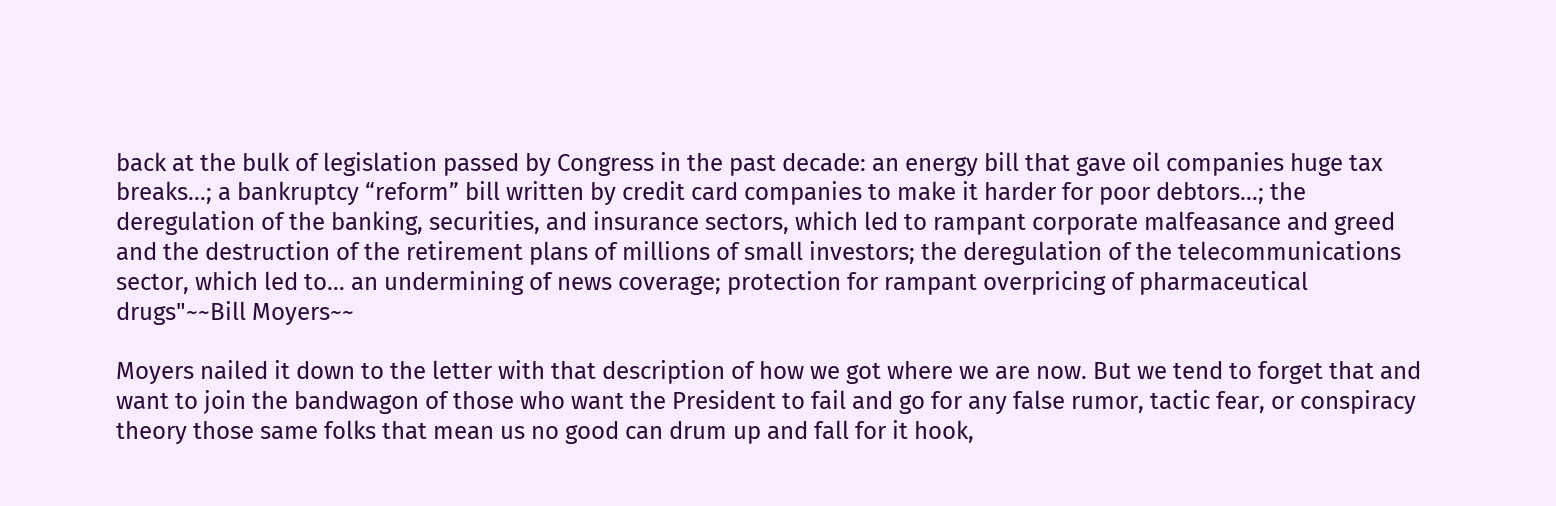back at the bulk of legislation passed by Congress in the past decade: an energy bill that gave oil companies huge tax breaks…; a bankruptcy “reform” bill written by credit card companies to make it harder for poor debtors…; the deregulation of the banking, securities, and insurance sectors, which led to rampant corporate malfeasance and greed and the destruction of the retirement plans of millions of small investors; the deregulation of the telecommunications sector, which led to… an undermining of news coverage; protection for rampant overpricing of pharmaceutical drugs"~~Bill Moyers~~

Moyers nailed it down to the letter with that description of how we got where we are now. But we tend to forget that and want to join the bandwagon of those who want the President to fail and go for any false rumor, tactic fear, or conspiracy theory those same folks that mean us no good can drum up and fall for it hook,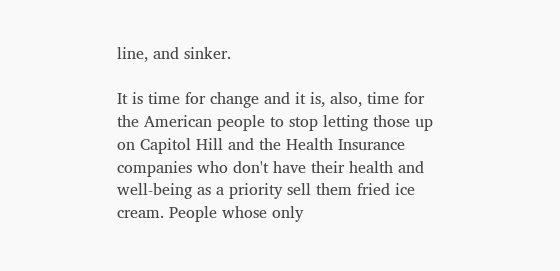line, and sinker.

It is time for change and it is, also, time for the American people to stop letting those up on Capitol Hill and the Health Insurance companies who don't have their health and well-being as a priority sell them fried ice cream. People whose only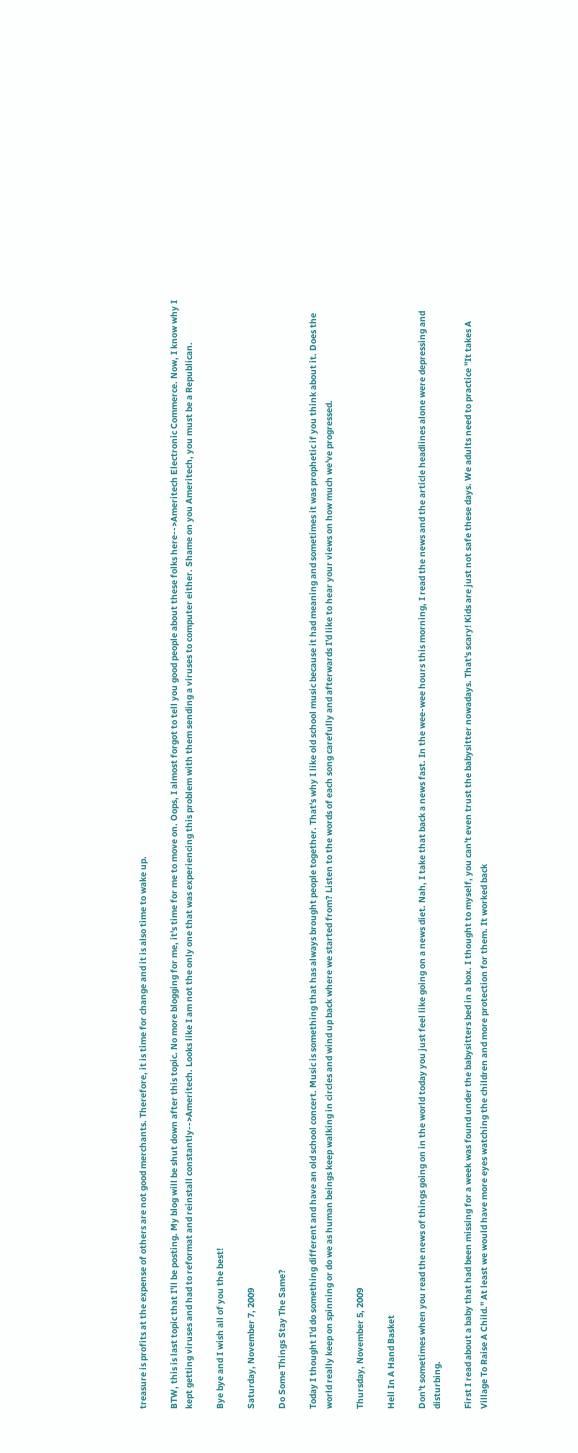treasure is profits at the expense of others are not good merchants. Therefore, it is time for change and it is also time to wake up.

BTW, this is last topic that I'll be posting. My blog will be shut down after this topic. No more blogging for me, it's time for me to move on. Oops, I almost forgot to tell you good people about these folks here-->Ameritech Electronic Commerce. Now, I know why I kept getting viruses and had to reformat and reinstall constantly-->Ameritech. Looks like I am not the only one that was experiencing this problem with them sending a viruses to computer either. Shame on you Ameritech, you must be a Republican.

Bye bye and I wish all of you the best!

Saturday, November 7, 2009

Do Some Things Stay The Same?

Today I thought I'd do something different and have an old school concert. Music is something that has always brought people together. That's why I like old school music because it had meaning and sometimes it was prophetic if you think about it. Does the world really keep on spinning or do we as human beings keep walking in circles and wind up back where we started from? Listen to the words of each song carefully and afterwards I'd like to hear your views on how much we've progressed.

Thursday, November 5, 2009

Hell In A Hand Basket

Don't sometimes when you read the news of things going on in the world today you just feel like going on a news diet. Nah, I take that back a news fast. In the wee-wee hours this morning, I read the news and the article headlines alone were depressing and disturbing.

First I read about a baby that had been missing for a week was found under the babysitters bed in a box. I thought to myself, you can't even trust the babysitter nowadays. That's scary! Kids are just not safe these days. We adults need to practice "It takes A Village To Raise A Child." At least we would have more eyes watching the children and more protection for them. It worked back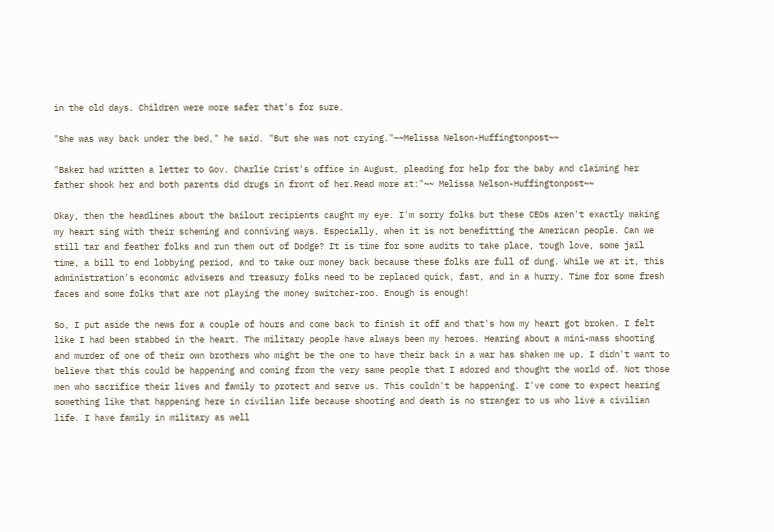in the old days. Children were more safer that's for sure.

"She was way back under the bed," he said. "But she was not crying."~~Melissa Nelson-Huffingtonpost~~

"Baker had written a letter to Gov. Charlie Crist's office in August, pleading for help for the baby and claiming her father shook her and both parents did drugs in front of her.Read more at:"~~ Melissa Nelson-Huffingtonpost~~

Okay, then the headlines about the bailout recipients caught my eye. I'm sorry folks but these CEOs aren't exactly making my heart sing with their scheming and conniving ways. Especially, when it is not benefitting the American people. Can we still tar and feather folks and run them out of Dodge? It is time for some audits to take place, tough love, some jail time, a bill to end lobbying period, and to take our money back because these folks are full of dung. While we at it, this administration's economic advisers and treasury folks need to be replaced quick, fast, and in a hurry. Time for some fresh faces and some folks that are not playing the money switcher-roo. Enough is enough!

So, I put aside the news for a couple of hours and come back to finish it off and that's how my heart got broken. I felt like I had been stabbed in the heart. The military people have always been my heroes. Hearing about a mini-mass shooting and murder of one of their own brothers who might be the one to have their back in a war has shaken me up. I didn't want to believe that this could be happening and coming from the very same people that I adored and thought the world of. Not those men who sacrifice their lives and family to protect and serve us. This couldn't be happening. I've come to expect hearing something like that happening here in civilian life because shooting and death is no stranger to us who live a civilian life. I have family in military as well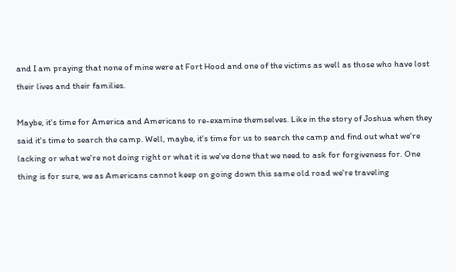and I am praying that none of mine were at Fort Hood and one of the victims as well as those who have lost their lives and their families.

Maybe, it's time for America and Americans to re-examine themselves. Like in the story of Joshua when they said it's time to search the camp. Well, maybe, it's time for us to search the camp and find out what we're lacking or what we're not doing right or what it is we've done that we need to ask for forgiveness for. One thing is for sure, we as Americans cannot keep on going down this same old road we're traveling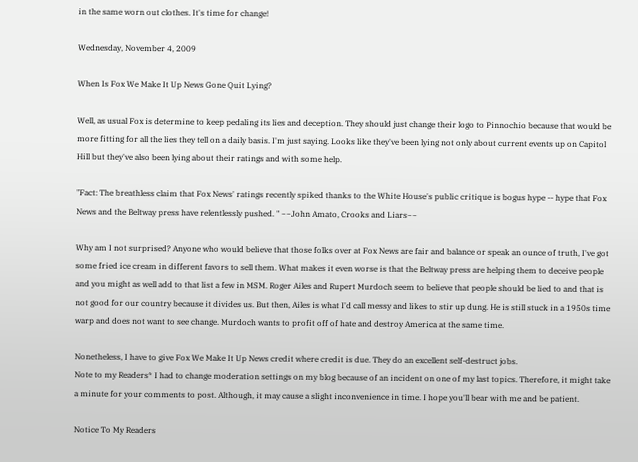in the same worn out clothes. It's time for change!

Wednesday, November 4, 2009

When Is Fox We Make It Up News Gone Quit Lying?

Well, as usual Fox is determine to keep pedaling its lies and deception. They should just change their logo to Pinnochio because that would be more fitting for all the lies they tell on a daily basis. I'm just saying. Looks like they've been lying not only about current events up on Capitol Hill but they've also been lying about their ratings and with some help.

"Fact: The breathless claim that Fox News' ratings recently spiked thanks to the White House's public critique is bogus hype -- hype that Fox News and the Beltway press have relentlessly pushed. " ~~John Amato, Crooks and Liars~~

Why am I not surprised? Anyone who would believe that those folks over at Fox News are fair and balance or speak an ounce of truth, I've got some fried ice cream in different favors to sell them. What makes it even worse is that the Beltway press are helping them to deceive people and you might as well add to that list a few in MSM. Roger Ailes and Rupert Murdoch seem to believe that people should be lied to and that is not good for our country because it divides us. But then, Ailes is what I'd call messy and likes to stir up dung. He is still stuck in a 1950s time warp and does not want to see change. Murdoch wants to profit off of hate and destroy America at the same time.

Nonetheless, I have to give Fox We Make It Up News credit where credit is due. They do an excellent self-destruct jobs.
Note to my Readers* I had to change moderation settings on my blog because of an incident on one of my last topics. Therefore, it might take a minute for your comments to post. Although, it may cause a slight inconvenience in time. I hope you'll bear with me and be patient.

Notice To My Readers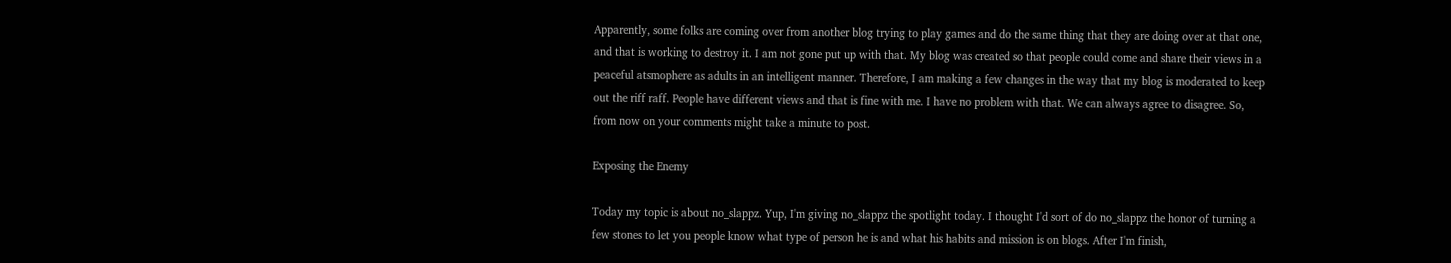Apparently, some folks are coming over from another blog trying to play games and do the same thing that they are doing over at that one, and that is working to destroy it. I am not gone put up with that. My blog was created so that people could come and share their views in a peaceful atsmophere as adults in an intelligent manner. Therefore, I am making a few changes in the way that my blog is moderated to keep out the riff raff. People have different views and that is fine with me. I have no problem with that. We can always agree to disagree. So, from now on your comments might take a minute to post.

Exposing the Enemy

Today my topic is about no_slappz. Yup, I'm giving no_slappz the spotlight today. I thought I'd sort of do no_slappz the honor of turning a few stones to let you people know what type of person he is and what his habits and mission is on blogs. After I'm finish,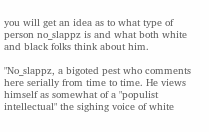you will get an idea as to what type of person no_slappz is and what both white and black folks think about him.

"No_slappz, a bigoted pest who comments here serially from time to time. He views himself as somewhat of a "populist intellectual" the sighing voice of white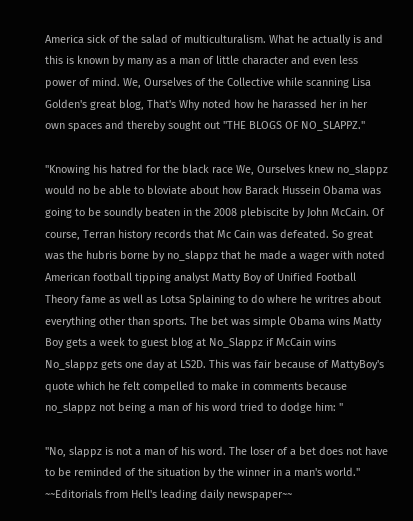America sick of the salad of multiculturalism. What he actually is and this is known by many as a man of little character and even less power of mind. We, Ourselves of the Collective while scanning Lisa Golden's great blog, That's Why noted how he harassed her in her own spaces and thereby sought out "THE BLOGS OF NO_SLAPPZ."

"Knowing his hatred for the black race We, Ourselves knew no_slappz would no be able to bloviate about how Barack Hussein Obama was going to be soundly beaten in the 2008 plebiscite by John McCain. Of course, Terran history records that Mc Cain was defeated. So great was the hubris borne by no_slappz that he made a wager with noted American football tipping analyst Matty Boy of Unified Football Theory fame as well as Lotsa Splaining to do where he writres about everything other than sports. The bet was simple Obama wins Matty Boy gets a week to guest blog at No_Slappz if McCain wins No_slappz gets one day at LS2D. This was fair because of MattyBoy's quote which he felt compelled to make in comments because no_slappz not being a man of his word tried to dodge him: "

"No, slappz is not a man of his word. The loser of a bet does not have to be reminded of the situation by the winner in a man's world."
~~Editorials from Hell's leading daily newspaper~~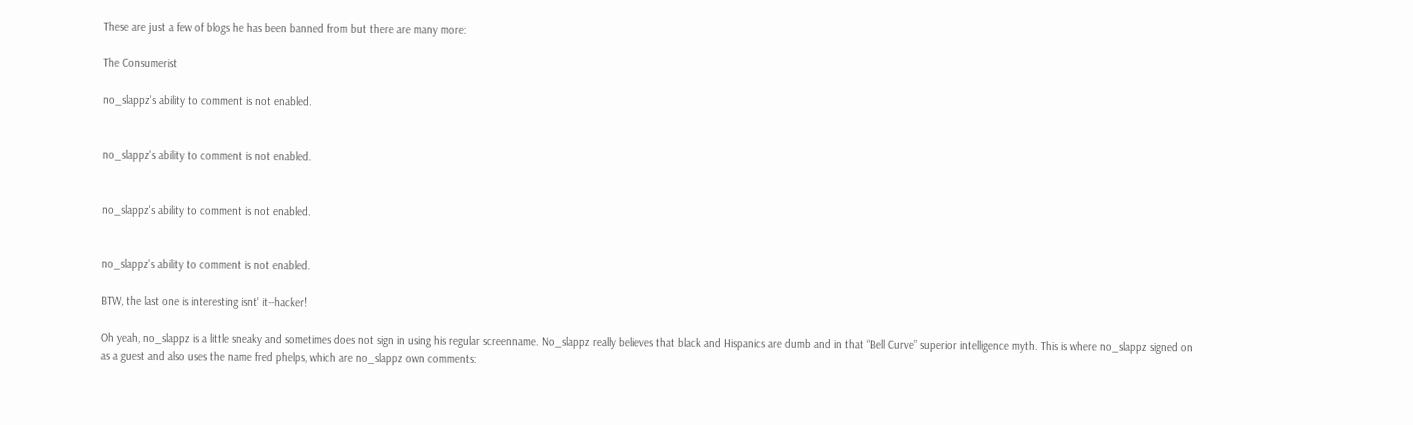These are just a few of blogs he has been banned from but there are many more:

The Consumerist

no_slappz's ability to comment is not enabled.


no_slappz's ability to comment is not enabled.


no_slappz's ability to comment is not enabled.


no_slappz's ability to comment is not enabled.

BTW, the last one is interesting isnt' it--hacker!

Oh yeah, no_slappz is a little sneaky and sometimes does not sign in using his regular screenname. No_slappz really believes that black and Hispanics are dumb and in that “Bell Curve” superior intelligence myth. This is where no_slappz signed on as a guest and also uses the name fred phelps, which are no_slappz own comments: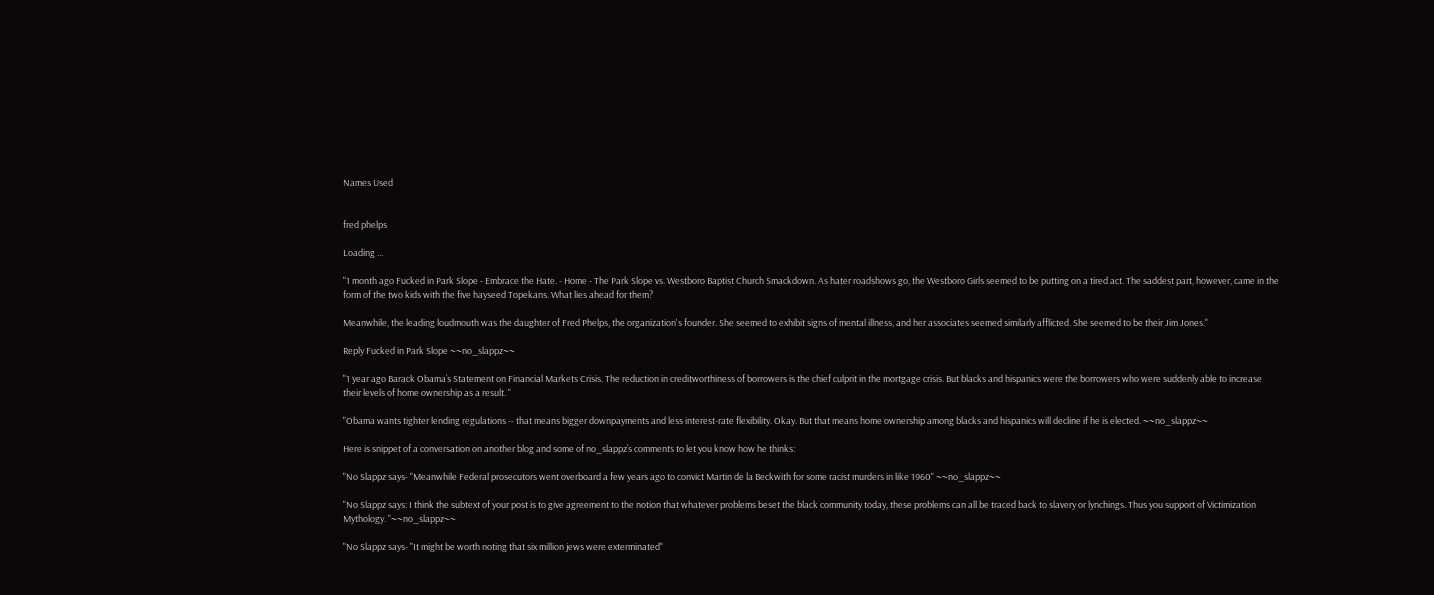Names Used


fred phelps

Loading ...

"1 month ago Fucked in Park Slope - Embrace the Hate. - Home - The Park Slope vs. Westboro Baptist Church Smackdown. As hater roadshows go, the Westboro Girls seemed to be putting on a tired act. The saddest part, however, came in the form of the two kids with the five hayseed Topekans. What lies ahead for them?

Meanwhile, the leading loudmouth was the daughter of Fred Phelps, the organization's founder. She seemed to exhibit signs of mental illness, and her associates seemed similarly afflicted. She seemed to be their Jim Jones."

Reply Fucked in Park Slope ~~no_slappz~~

"1 year ago Barack Obama’s Statement on Financial Markets Crisis. The reduction in creditworthiness of borrowers is the chief culprit in the mortgage crisis. But blacks and hispanics were the borrowers who were suddenly able to increase their levels of home ownership as a result. "

"Obama wants tighter lending regulations -- that means bigger downpayments and less interest-rate flexibility. Okay. But that means home ownership among blacks and hispanics will decline if he is elected. ~~no_slappz~~

Here is snippet of a conversation on another blog and some of no_slappz’s comments to let you know how he thinks:

"No Slappz says- "Meanwhile Federal prosecutors went overboard a few years ago to convict Martin de la Beckwith for some racist murders in like 1960" ~~no_slappz~~

"No Slappz says: I think the subtext of your post is to give agreement to the notion that whatever problems beset the black community today, these problems can all be traced back to slavery or lynchings. Thus you support of Victimization Mythology. "~~no_slappz~~

"No Slappz says- "It might be worth noting that six million jews were exterminated"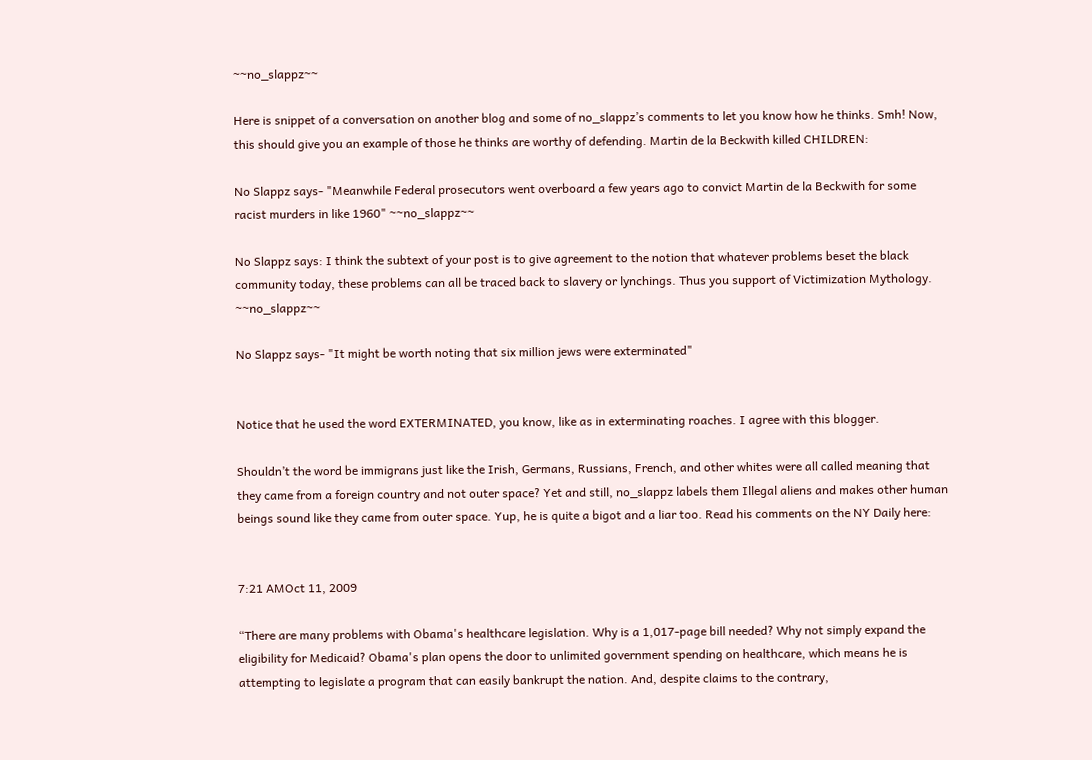~~no_slappz~~

Here is snippet of a conversation on another blog and some of no_slappz’s comments to let you know how he thinks. Smh! Now, this should give you an example of those he thinks are worthy of defending. Martin de la Beckwith killed CHILDREN:

No Slappz says- "Meanwhile Federal prosecutors went overboard a few years ago to convict Martin de la Beckwith for some racist murders in like 1960" ~~no_slappz~~

No Slappz says: I think the subtext of your post is to give agreement to the notion that whatever problems beset the black community today, these problems can all be traced back to slavery or lynchings. Thus you support of Victimization Mythology. ~~no_slappz~~

No Slappz says- "It might be worth noting that six million jews were exterminated"


Notice that he used the word EXTERMINATED, you know, like as in exterminating roaches. I agree with this blogger.

Shouldn’t the word be immigrans just like the Irish, Germans, Russians, French, and other whites were all called meaning that they came from a foreign country and not outer space? Yet and still, no_slappz labels them Illegal aliens and makes other human beings sound like they came from outer space. Yup, he is quite a bigot and a liar too. Read his comments on the NY Daily here:


7:21 AMOct 11, 2009

“There are many problems with Obama's healthcare legislation. Why is a 1,017-page bill needed? Why not simply expand the eligibility for Medicaid? Obama's plan opens the door to unlimited government spending on healthcare, which means he is attempting to legislate a program that can easily bankrupt the nation. And, despite claims to the contrary,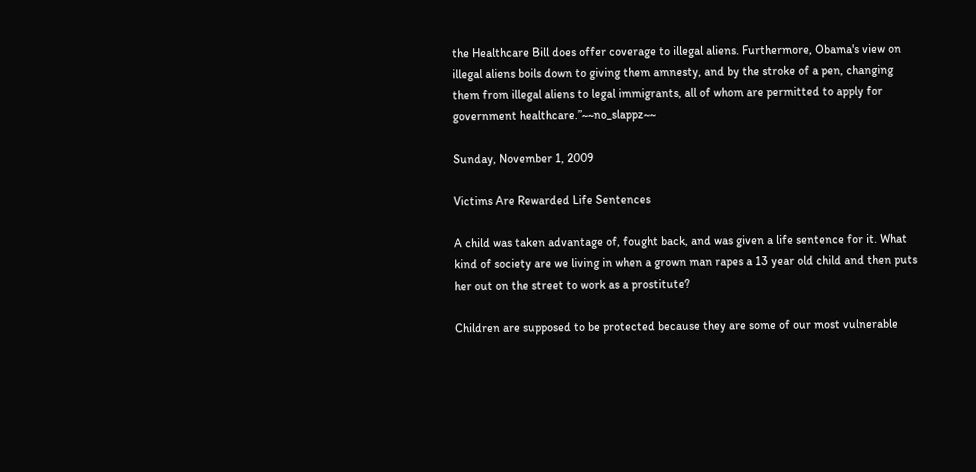the Healthcare Bill does offer coverage to illegal aliens. Furthermore, Obama's view on illegal aliens boils down to giving them amnesty, and by the stroke of a pen, changing them from illegal aliens to legal immigrants, all of whom are permitted to apply for government healthcare.”~~no_slappz~~

Sunday, November 1, 2009

Victims Are Rewarded Life Sentences

A child was taken advantage of, fought back, and was given a life sentence for it. What kind of society are we living in when a grown man rapes a 13 year old child and then puts her out on the street to work as a prostitute?

Children are supposed to be protected because they are some of our most vulnerable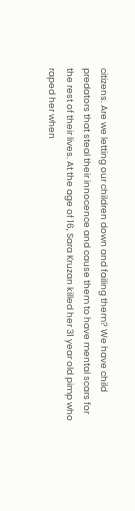citizens. Are we letting our children down and failing them? We have child predators that steal their innocence and cause them to have mental scars for the rest of their lives. At the age of 16, Sara Kruzan killed her 31 year old pimp who raped her when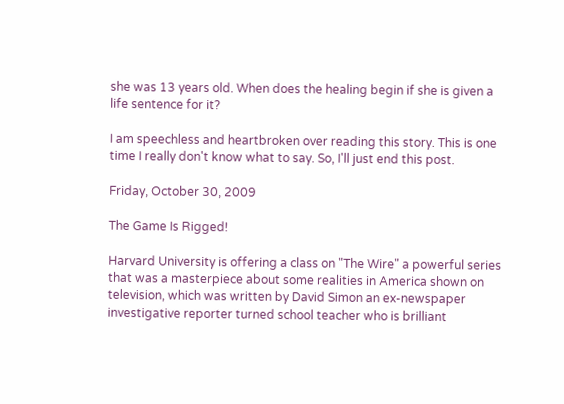she was 13 years old. When does the healing begin if she is given a life sentence for it?

I am speechless and heartbroken over reading this story. This is one time I really don't know what to say. So, I'll just end this post.

Friday, October 30, 2009

The Game Is Rigged!

Harvard University is offering a class on "The Wire" a powerful series that was a masterpiece about some realities in America shown on television, which was written by David Simon an ex-newspaper investigative reporter turned school teacher who is brilliant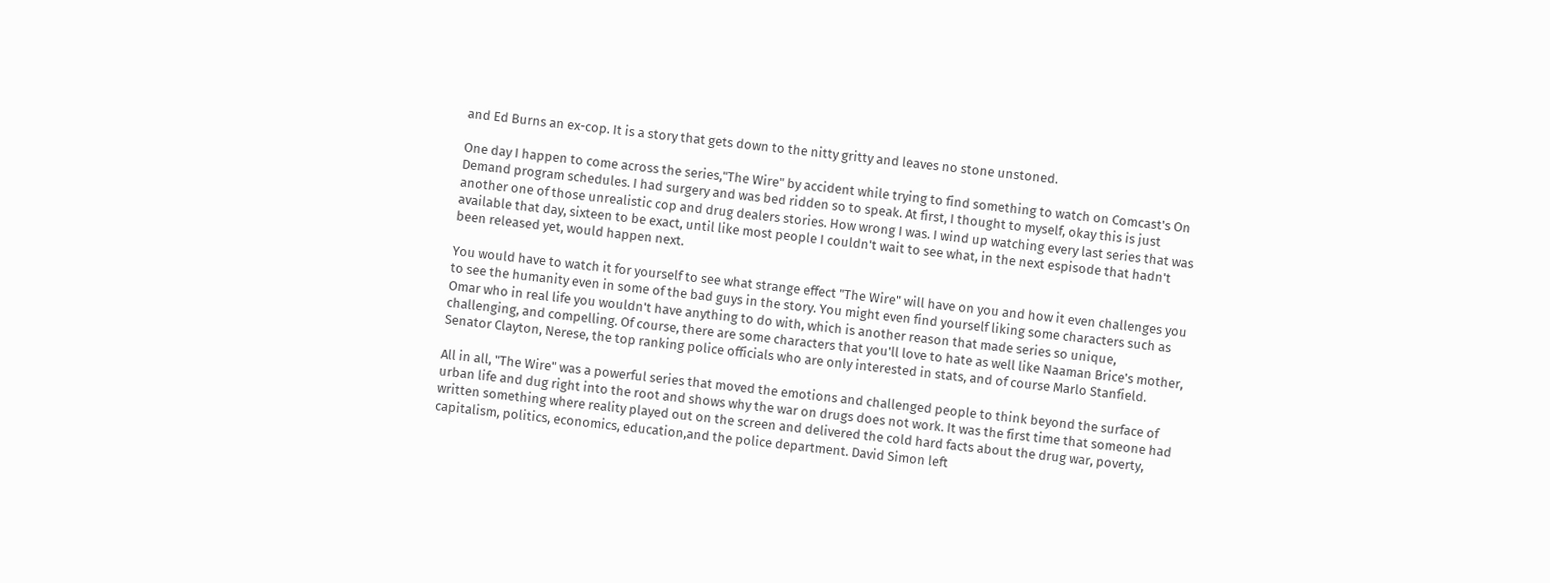and Ed Burns an ex-cop. It is a story that gets down to the nitty gritty and leaves no stone unstoned.

One day I happen to come across the series,"The Wire" by accident while trying to find something to watch on Comcast's On Demand program schedules. I had surgery and was bed ridden so to speak. At first, I thought to myself, okay this is just another one of those unrealistic cop and drug dealers stories. How wrong I was. I wind up watching every last series that was available that day, sixteen to be exact, until like most people I couldn't wait to see what, in the next espisode that hadn't been released yet, would happen next.

You would have to watch it for yourself to see what strange effect "The Wire" will have on you and how it even challenges you to see the humanity even in some of the bad guys in the story. You might even find yourself liking some characters such as Omar who in real life you wouldn't have anything to do with, which is another reason that made series so unique, challenging, and compelling. Of course, there are some characters that you'll love to hate as well like Naaman Brice's mother, Senator Clayton, Nerese, the top ranking police officials who are only interested in stats, and of course Marlo Stanfield.

All in all, "The Wire" was a powerful series that moved the emotions and challenged people to think beyond the surface of urban life and dug right into the root and shows why the war on drugs does not work. It was the first time that someone had written something where reality played out on the screen and delivered the cold hard facts about the drug war, poverty, capitalism, politics, economics, education,and the police department. David Simon left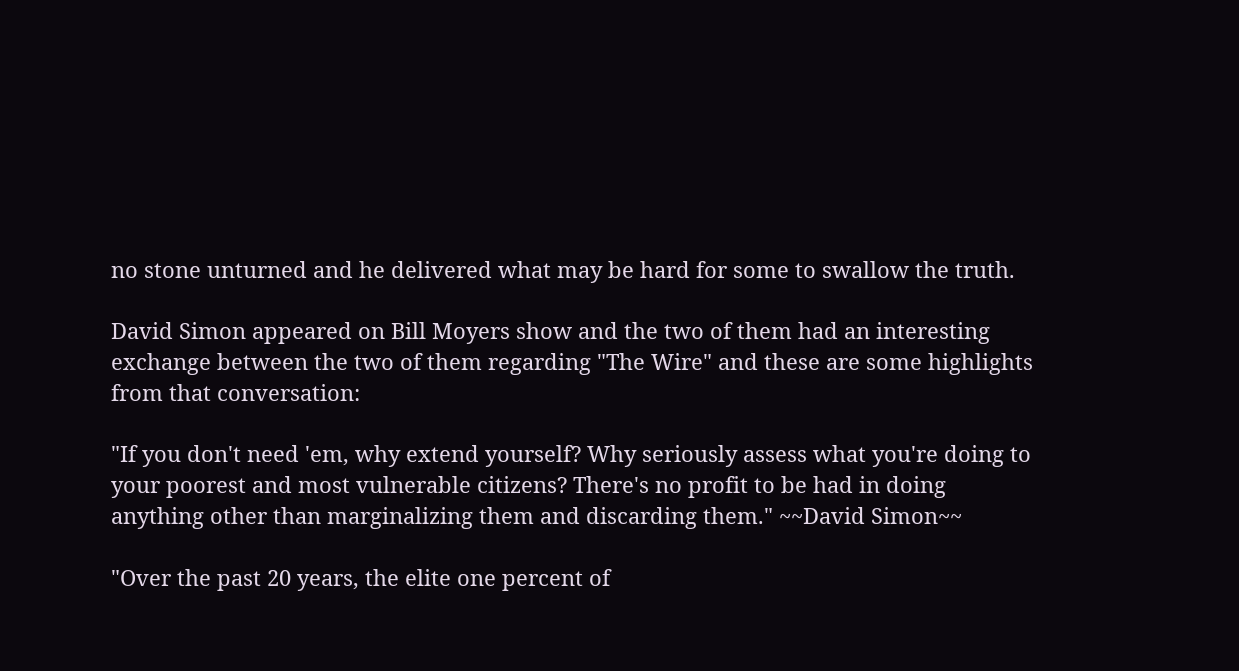no stone unturned and he delivered what may be hard for some to swallow the truth.

David Simon appeared on Bill Moyers show and the two of them had an interesting exchange between the two of them regarding "The Wire" and these are some highlights from that conversation:

"If you don't need 'em, why extend yourself? Why seriously assess what you're doing to your poorest and most vulnerable citizens? There's no profit to be had in doing anything other than marginalizing them and discarding them." ~~David Simon~~

"Over the past 20 years, the elite one percent of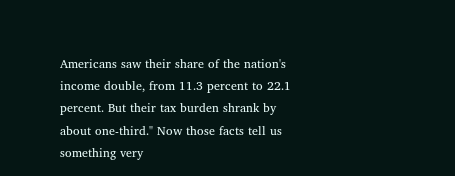Americans saw their share of the nation's income double, from 11.3 percent to 22.1 percent. But their tax burden shrank by about one-third." Now those facts tell us something very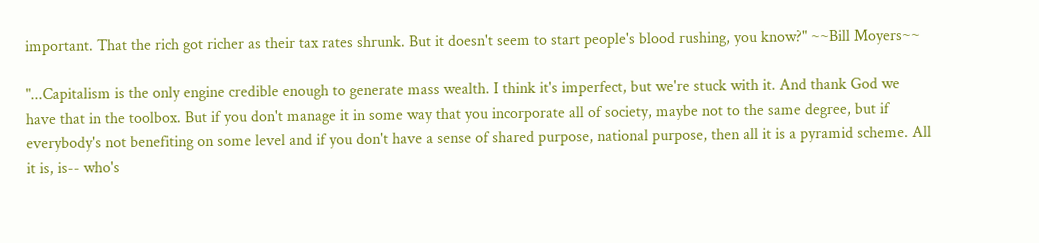important. That the rich got richer as their tax rates shrunk. But it doesn't seem to start people's blood rushing, you know?" ~~Bill Moyers~~

"...Capitalism is the only engine credible enough to generate mass wealth. I think it's imperfect, but we're stuck with it. And thank God we have that in the toolbox. But if you don't manage it in some way that you incorporate all of society, maybe not to the same degree, but if everybody's not benefiting on some level and if you don't have a sense of shared purpose, national purpose, then all it is a pyramid scheme. All it is, is-- who's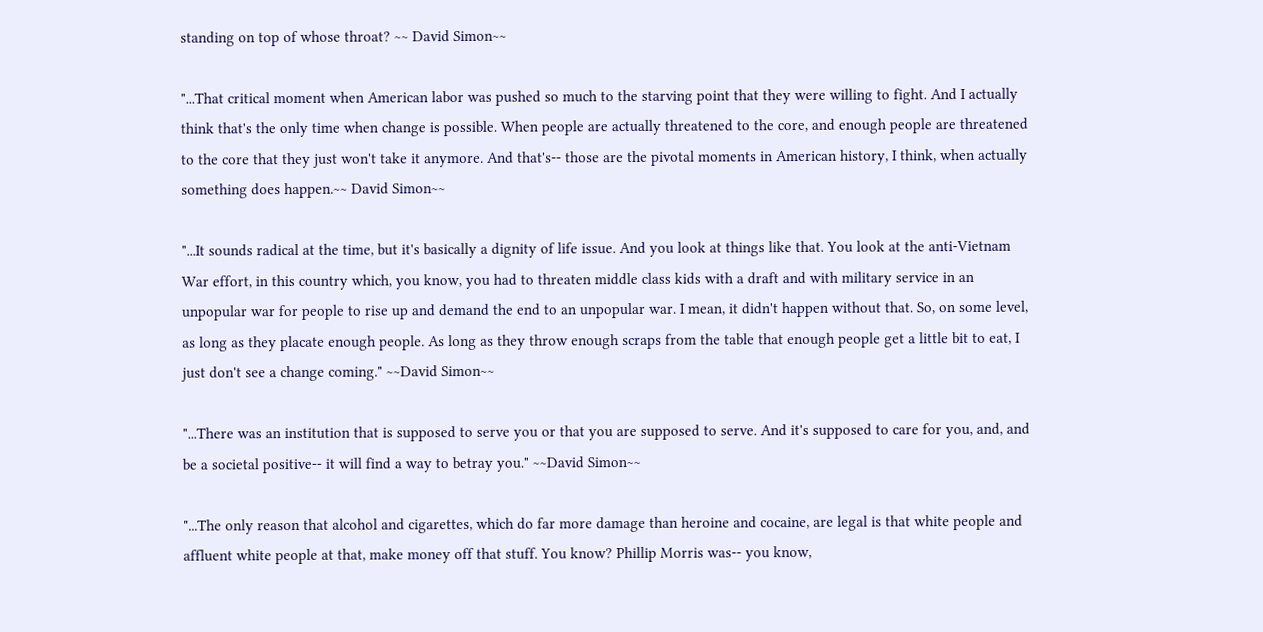standing on top of whose throat? ~~ David Simon~~

"...That critical moment when American labor was pushed so much to the starving point that they were willing to fight. And I actually think that's the only time when change is possible. When people are actually threatened to the core, and enough people are threatened to the core that they just won't take it anymore. And that's-- those are the pivotal moments in American history, I think, when actually something does happen.~~ David Simon~~

"...It sounds radical at the time, but it's basically a dignity of life issue. And you look at things like that. You look at the anti-Vietnam War effort, in this country which, you know, you had to threaten middle class kids with a draft and with military service in an unpopular war for people to rise up and demand the end to an unpopular war. I mean, it didn't happen without that. So, on some level, as long as they placate enough people. As long as they throw enough scraps from the table that enough people get a little bit to eat, I just don't see a change coming." ~~David Simon~~

"...There was an institution that is supposed to serve you or that you are supposed to serve. And it's supposed to care for you, and, and be a societal positive-- it will find a way to betray you." ~~David Simon~~

"...The only reason that alcohol and cigarettes, which do far more damage than heroine and cocaine, are legal is that white people and affluent white people at that, make money off that stuff. You know? Phillip Morris was-- you know,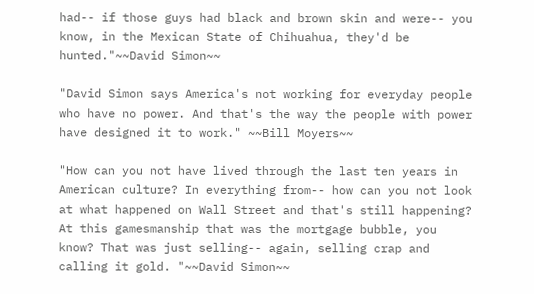had-- if those guys had black and brown skin and were-- you know, in the Mexican State of Chihuahua, they'd be hunted."~~David Simon~~

"David Simon says America's not working for everyday people who have no power. And that's the way the people with power have designed it to work." ~~Bill Moyers~~

"How can you not have lived through the last ten years in American culture? In everything from-- how can you not look at what happened on Wall Street and that's still happening? At this gamesmanship that was the mortgage bubble, you know? That was just selling-- again, selling crap and calling it gold. "~~David Simon~~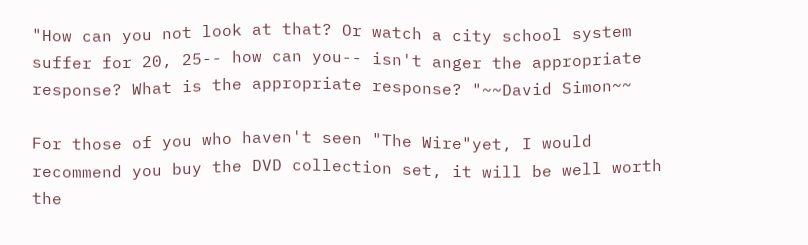"How can you not look at that? Or watch a city school system suffer for 20, 25-- how can you-- isn't anger the appropriate response? What is the appropriate response? "~~David Simon~~

For those of you who haven't seen "The Wire"yet, I would recommend you buy the DVD collection set, it will be well worth the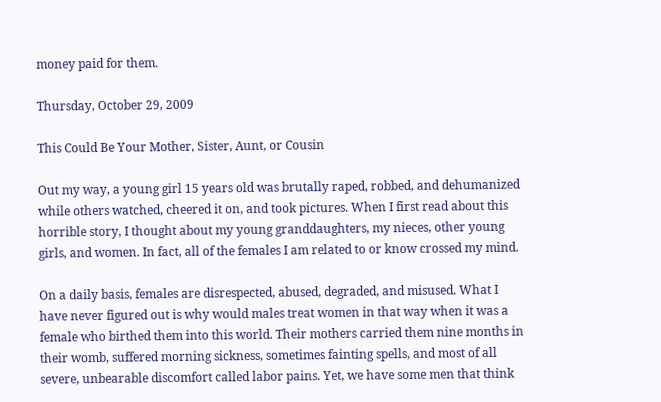money paid for them.

Thursday, October 29, 2009

This Could Be Your Mother, Sister, Aunt, or Cousin

Out my way, a young girl 15 years old was brutally raped, robbed, and dehumanized while others watched, cheered it on, and took pictures. When I first read about this horrible story, I thought about my young granddaughters, my nieces, other young girls, and women. In fact, all of the females I am related to or know crossed my mind.

On a daily basis, females are disrespected, abused, degraded, and misused. What I have never figured out is why would males treat women in that way when it was a female who birthed them into this world. Their mothers carried them nine months in their womb, suffered morning sickness, sometimes fainting spells, and most of all severe, unbearable discomfort called labor pains. Yet, we have some men that think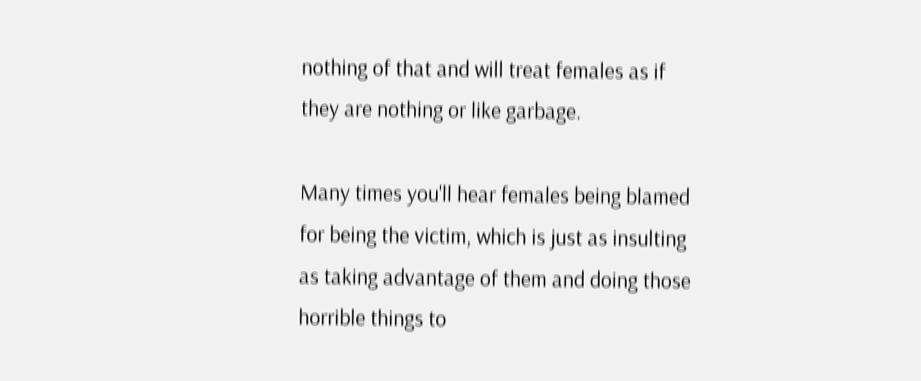nothing of that and will treat females as if they are nothing or like garbage.

Many times you'll hear females being blamed for being the victim, which is just as insulting as taking advantage of them and doing those horrible things to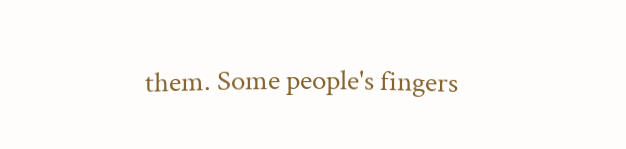them. Some people's fingers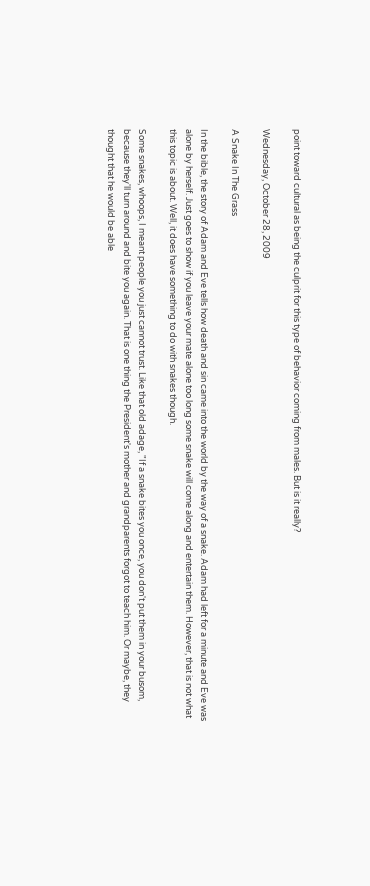point toward cultural as being the culprit for this type of behavior coming from males. But is it really?

Wednesday, October 28, 2009

A Snake In The Grass

In the bible, the story of Adam and Eve tells how death and sin came into the world by the way of a snake. Adam had left for a minute and Eve was alone by herself. Just goes to show if you leave your mate alone too long some snake will come along and entertain them. However, that is not what this topic is about. Well, it does have something to do with snakes though.

Some snakes, whoops, I meant people you just cannot trust. Like that old adage, "If a snake bites you once, you don't put them in your busom, because they'll turn around and bite you again. That is one thing the President's mother and grandparents forgot to teach him. Or maybe, they thought that he would be able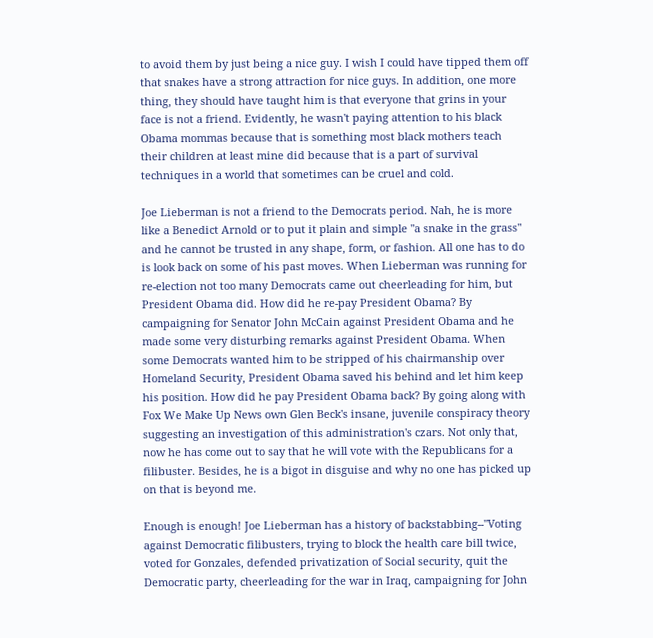to avoid them by just being a nice guy. I wish I could have tipped them off that snakes have a strong attraction for nice guys. In addition, one more thing, they should have taught him is that everyone that grins in your face is not a friend. Evidently, he wasn't paying attention to his black Obama mommas because that is something most black mothers teach their children at least mine did because that is a part of survival techniques in a world that sometimes can be cruel and cold.

Joe Lieberman is not a friend to the Democrats period. Nah, he is more like a Benedict Arnold or to put it plain and simple "a snake in the grass" and he cannot be trusted in any shape, form, or fashion. All one has to do is look back on some of his past moves. When Lieberman was running for re-election not too many Democrats came out cheerleading for him, but President Obama did. How did he re-pay President Obama? By campaigning for Senator John McCain against President Obama and he made some very disturbing remarks against President Obama. When some Democrats wanted him to be stripped of his chairmanship over Homeland Security, President Obama saved his behind and let him keep his position. How did he pay President Obama back? By going along with Fox We Make Up News own Glen Beck's insane, juvenile conspiracy theory suggesting an investigation of this administration's czars. Not only that, now he has come out to say that he will vote with the Republicans for a filibuster. Besides, he is a bigot in disguise and why no one has picked up on that is beyond me.

Enough is enough! Joe Lieberman has a history of backstabbing--"Voting against Democratic filibusters, trying to block the health care bill twice, voted for Gonzales, defended privatization of Social security, quit the Democratic party, cheerleading for the war in Iraq, campaigning for John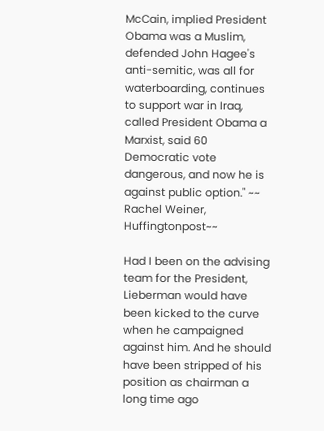McCain, implied President Obama was a Muslim, defended John Hagee's anti-semitic, was all for waterboarding, continues to support war in Iraq, called President Obama a Marxist, said 60 Democratic vote dangerous, and now he is against public option." ~~ Rachel Weiner, Huffingtonpost~~

Had I been on the advising team for the President, Lieberman would have been kicked to the curve when he campaigned against him. And he should have been stripped of his position as chairman a long time ago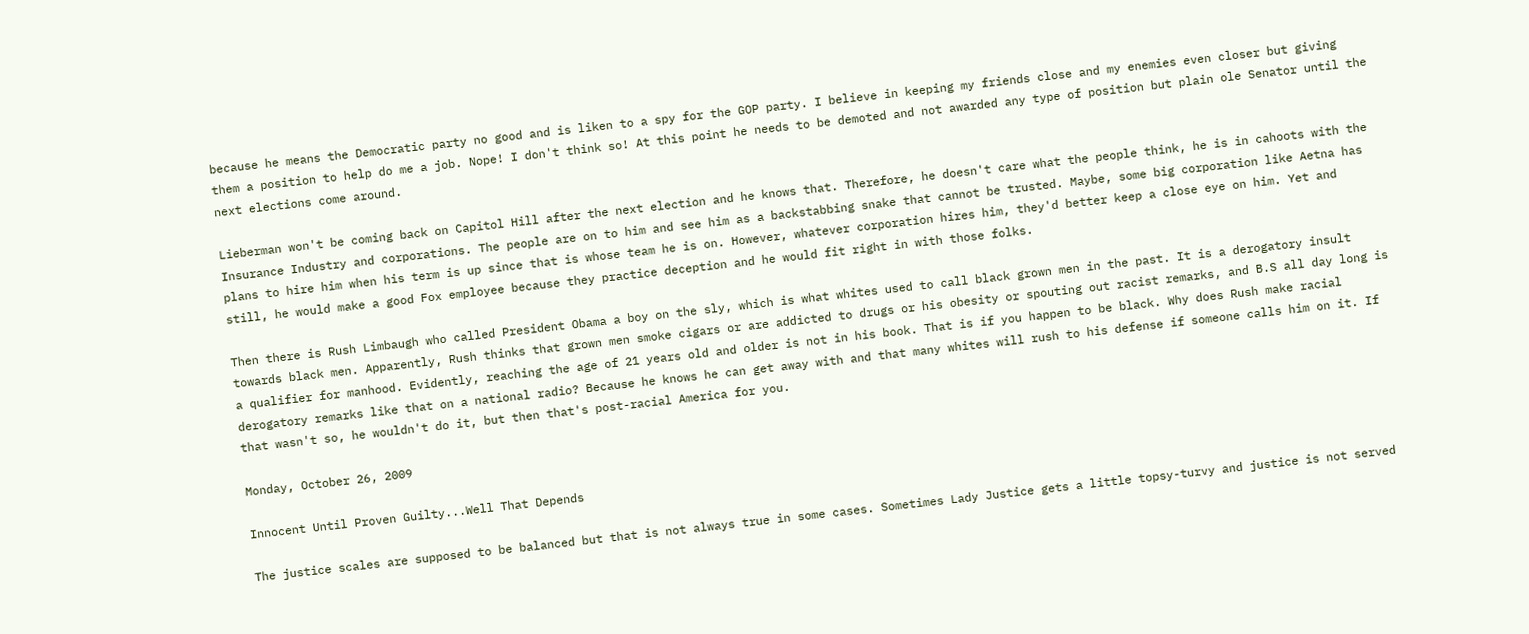because he means the Democratic party no good and is liken to a spy for the GOP party. I believe in keeping my friends close and my enemies even closer but giving them a position to help do me a job. Nope! I don't think so! At this point he needs to be demoted and not awarded any type of position but plain ole Senator until the next elections come around.

Lieberman won't be coming back on Capitol Hill after the next election and he knows that. Therefore, he doesn't care what the people think, he is in cahoots with the Insurance Industry and corporations. The people are on to him and see him as a backstabbing snake that cannot be trusted. Maybe, some big corporation like Aetna has plans to hire him when his term is up since that is whose team he is on. However, whatever corporation hires him, they'd better keep a close eye on him. Yet and still, he would make a good Fox employee because they practice deception and he would fit right in with those folks.

Then there is Rush Limbaugh who called President Obama a boy on the sly, which is what whites used to call black grown men in the past. It is a derogatory insult towards black men. Apparently, Rush thinks that grown men smoke cigars or are addicted to drugs or his obesity or spouting out racist remarks, and B.S all day long is a qualifier for manhood. Evidently, reaching the age of 21 years old and older is not in his book. That is if you happen to be black. Why does Rush make racial derogatory remarks like that on a national radio? Because he knows he can get away with and that many whites will rush to his defense if someone calls him on it. If that wasn't so, he wouldn't do it, but then that's post-racial America for you.

Monday, October 26, 2009

Innocent Until Proven Guilty...Well That Depends

The justice scales are supposed to be balanced but that is not always true in some cases. Sometimes Lady Justice gets a little topsy-turvy and justice is not served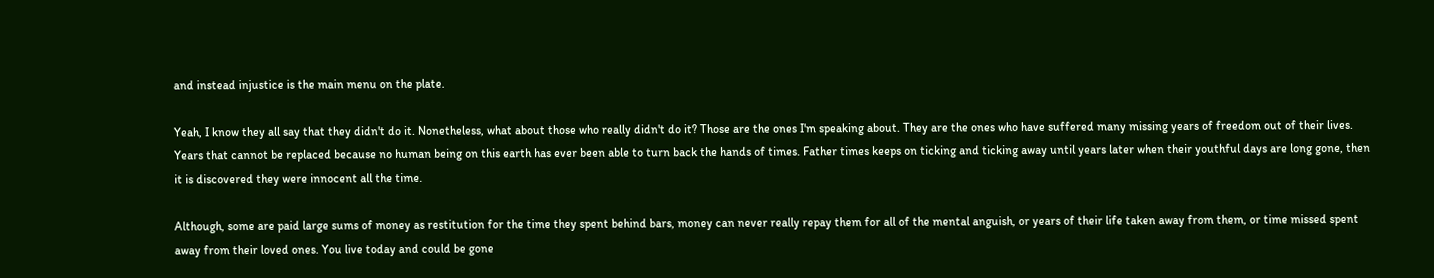and instead injustice is the main menu on the plate.

Yeah, I know they all say that they didn't do it. Nonetheless, what about those who really didn't do it? Those are the ones I'm speaking about. They are the ones who have suffered many missing years of freedom out of their lives. Years that cannot be replaced because no human being on this earth has ever been able to turn back the hands of times. Father times keeps on ticking and ticking away until years later when their youthful days are long gone, then it is discovered they were innocent all the time.

Although, some are paid large sums of money as restitution for the time they spent behind bars, money can never really repay them for all of the mental anguish, or years of their life taken away from them, or time missed spent away from their loved ones. You live today and could be gone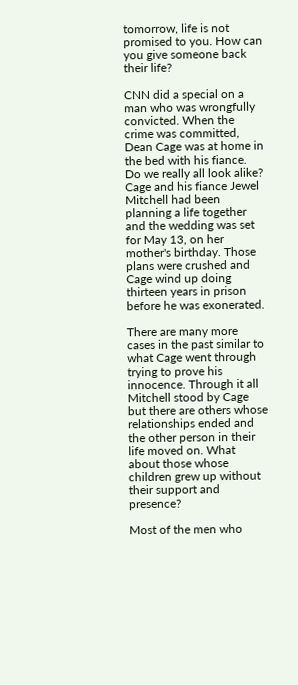tomorrow, life is not promised to you. How can you give someone back their life?

CNN did a special on a man who was wrongfully convicted. When the crime was committed, Dean Cage was at home in the bed with his fiance. Do we really all look alike? Cage and his fiance Jewel Mitchell had been planning a life together and the wedding was set for May 13, on her mother's birthday. Those plans were crushed and Cage wind up doing thirteen years in prison before he was exonerated.

There are many more cases in the past similar to what Cage went through trying to prove his innocence. Through it all Mitchell stood by Cage but there are others whose relationships ended and the other person in their life moved on. What about those whose children grew up without their support and presence?

Most of the men who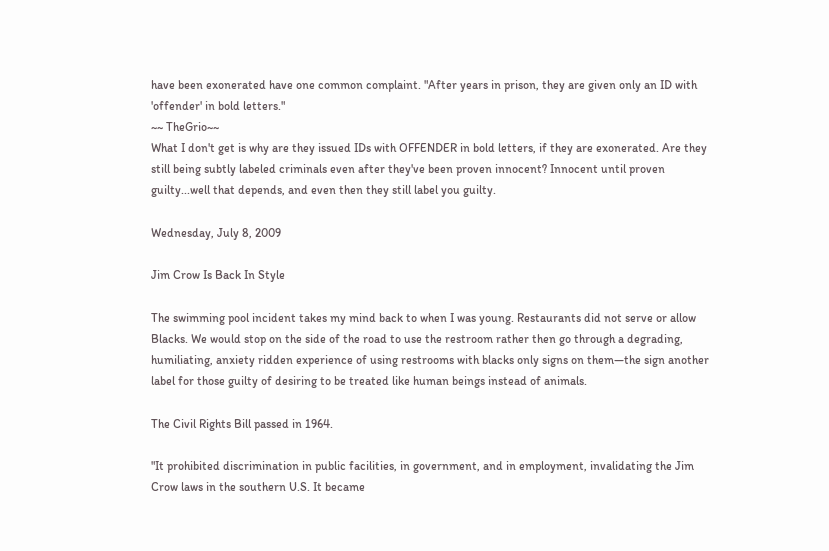have been exonerated have one common complaint. "After years in prison, they are given only an ID with 'offender' in bold letters."
~~ TheGrio~~
What I don't get is why are they issued IDs with OFFENDER in bold letters, if they are exonerated. Are they still being subtly labeled criminals even after they've been proven innocent? Innocent until proven guilty...well that depends, and even then they still label you guilty.

Wednesday, July 8, 2009

Jim Crow Is Back In Style

The swimming pool incident takes my mind back to when I was young. Restaurants did not serve or allow Blacks. We would stop on the side of the road to use the restroom rather then go through a degrading, humiliating, anxiety ridden experience of using restrooms with blacks only signs on them—the sign another label for those guilty of desiring to be treated like human beings instead of animals.

The Civil Rights Bill passed in 1964.

"It prohibited discrimination in public facilities, in government, and in employment, invalidating the Jim Crow laws in the southern U.S. It became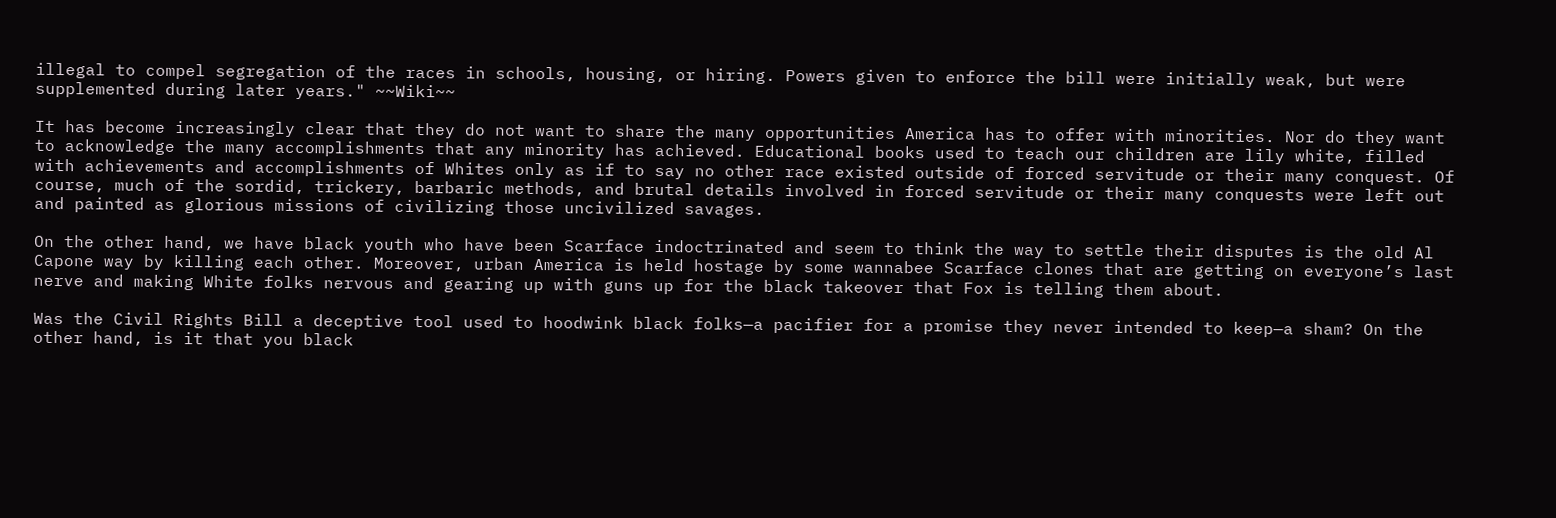illegal to compel segregation of the races in schools, housing, or hiring. Powers given to enforce the bill were initially weak, but were supplemented during later years." ~~Wiki~~

It has become increasingly clear that they do not want to share the many opportunities America has to offer with minorities. Nor do they want to acknowledge the many accomplishments that any minority has achieved. Educational books used to teach our children are lily white, filled with achievements and accomplishments of Whites only as if to say no other race existed outside of forced servitude or their many conquest. Of course, much of the sordid, trickery, barbaric methods, and brutal details involved in forced servitude or their many conquests were left out and painted as glorious missions of civilizing those uncivilized savages.

On the other hand, we have black youth who have been Scarface indoctrinated and seem to think the way to settle their disputes is the old Al Capone way by killing each other. Moreover, urban America is held hostage by some wannabee Scarface clones that are getting on everyone’s last nerve and making White folks nervous and gearing up with guns up for the black takeover that Fox is telling them about.

Was the Civil Rights Bill a deceptive tool used to hoodwink black folks—a pacifier for a promise they never intended to keep—a sham? On the other hand, is it that you black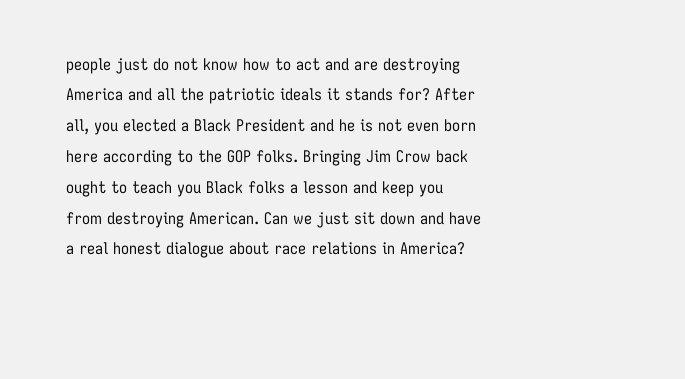people just do not know how to act and are destroying America and all the patriotic ideals it stands for? After all, you elected a Black President and he is not even born here according to the GOP folks. Bringing Jim Crow back ought to teach you Black folks a lesson and keep you from destroying American. Can we just sit down and have a real honest dialogue about race relations in America?